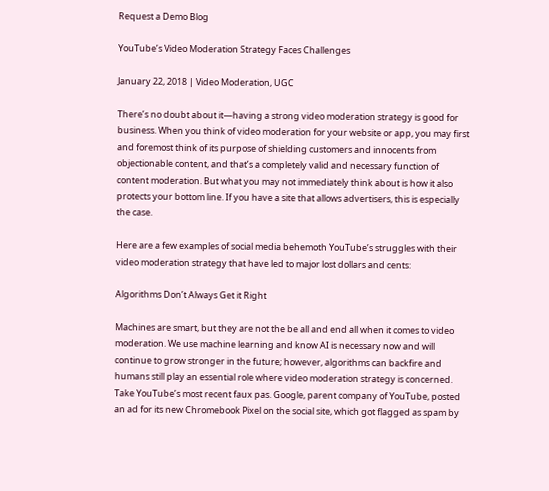Request a Demo Blog

YouTube’s Video Moderation Strategy Faces Challenges

January 22, 2018 | Video Moderation, UGC

There’s no doubt about it—having a strong video moderation strategy is good for business. When you think of video moderation for your website or app, you may first and foremost think of its purpose of shielding customers and innocents from objectionable content, and that’s a completely valid and necessary function of content moderation. But what you may not immediately think about is how it also protects your bottom line. If you have a site that allows advertisers, this is especially the case.

Here are a few examples of social media behemoth YouTube’s struggles with their video moderation strategy that have led to major lost dollars and cents:

Algorithms Don’t Always Get it Right

Machines are smart, but they are not the be all and end all when it comes to video moderation. We use machine learning and know AI is necessary now and will continue to grow stronger in the future; however, algorithms can backfire and humans still play an essential role where video moderation strategy is concerned. Take YouTube’s most recent faux pas. Google, parent company of YouTube, posted an ad for its new Chromebook Pixel on the social site, which got flagged as spam by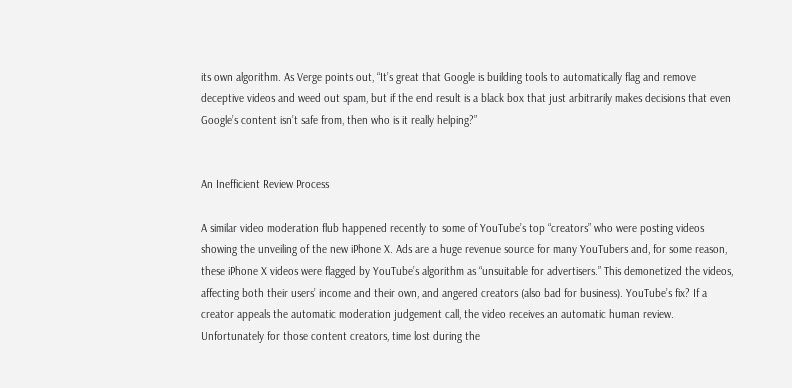its own algorithm. As Verge points out, “It’s great that Google is building tools to automatically flag and remove deceptive videos and weed out spam, but if the end result is a black box that just arbitrarily makes decisions that even Google’s content isn’t safe from, then who is it really helping?”


An Inefficient Review Process

A similar video moderation flub happened recently to some of YouTube’s top “creators” who were posting videos showing the unveiling of the new iPhone X. Ads are a huge revenue source for many YouTubers and, for some reason, these iPhone X videos were flagged by YouTube’s algorithm as “unsuitable for advertisers.” This demonetized the videos, affecting both their users’ income and their own, and angered creators (also bad for business). YouTube’s fix? If a creator appeals the automatic moderation judgement call, the video receives an automatic human review. Unfortunately for those content creators, time lost during the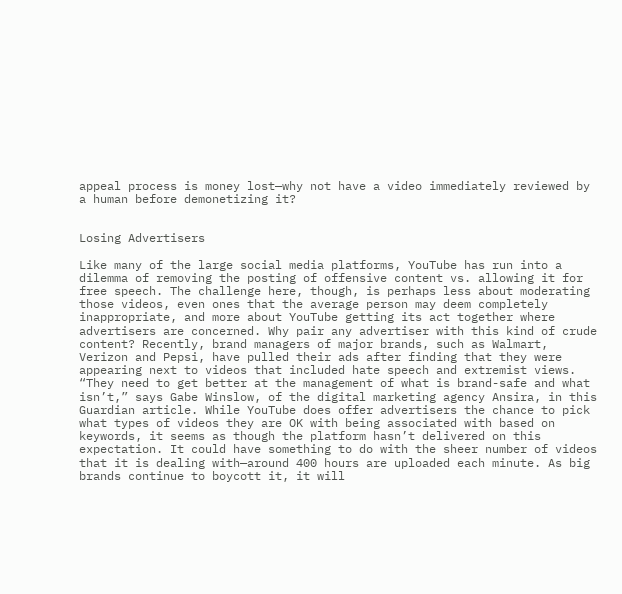appeal process is money lost—why not have a video immediately reviewed by a human before demonetizing it?


Losing Advertisers

Like many of the large social media platforms, YouTube has run into a dilemma of removing the posting of offensive content vs. allowing it for free speech. The challenge here, though, is perhaps less about moderating those videos, even ones that the average person may deem completely inappropriate, and more about YouTube getting its act together where advertisers are concerned. Why pair any advertiser with this kind of crude content? Recently, brand managers of major brands, such as Walmart, Verizon and Pepsi, have pulled their ads after finding that they were appearing next to videos that included hate speech and extremist views. “They need to get better at the management of what is brand-safe and what isn’t,” says Gabe Winslow, of the digital marketing agency Ansira, in this Guardian article. While YouTube does offer advertisers the chance to pick what types of videos they are OK with being associated with based on keywords, it seems as though the platform hasn’t delivered on this expectation. It could have something to do with the sheer number of videos that it is dealing with—around 400 hours are uploaded each minute. As big brands continue to boycott it, it will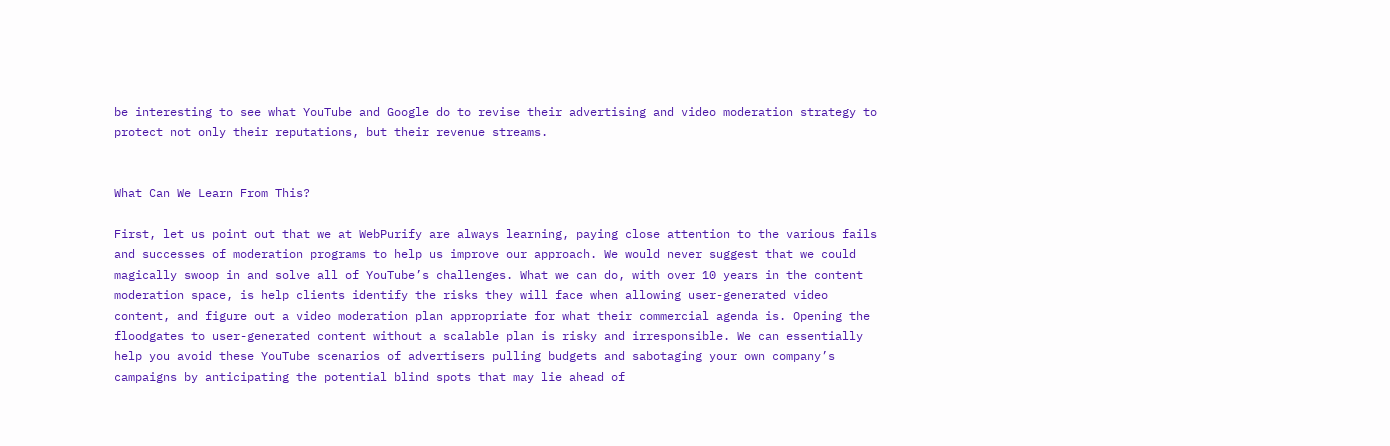be interesting to see what YouTube and Google do to revise their advertising and video moderation strategy to protect not only their reputations, but their revenue streams.


What Can We Learn From This?

First, let us point out that we at WebPurify are always learning, paying close attention to the various fails and successes of moderation programs to help us improve our approach. We would never suggest that we could magically swoop in and solve all of YouTube’s challenges. What we can do, with over 10 years in the content moderation space, is help clients identify the risks they will face when allowing user-generated video content, and figure out a video moderation plan appropriate for what their commercial agenda is. Opening the floodgates to user-generated content without a scalable plan is risky and irresponsible. We can essentially help you avoid these YouTube scenarios of advertisers pulling budgets and sabotaging your own company’s campaigns by anticipating the potential blind spots that may lie ahead of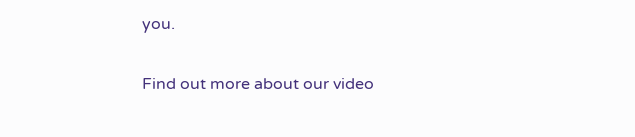you.

Find out more about our video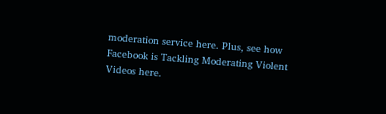moderation service here. Plus, see how Facebook is Tackling Moderating Violent Videos here.